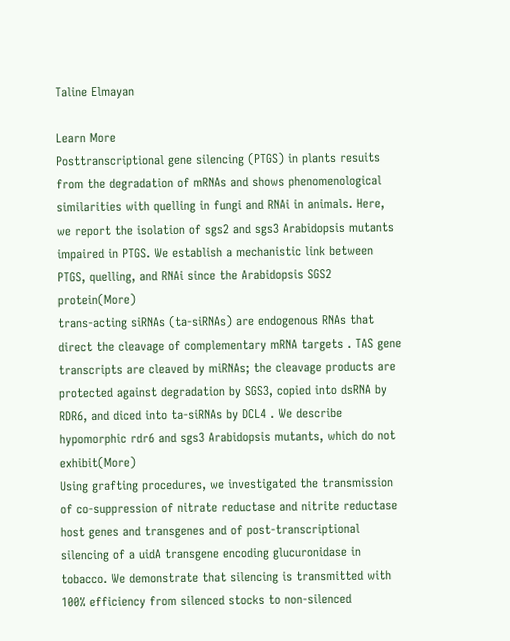Taline Elmayan

Learn More
Posttranscriptional gene silencing (PTGS) in plants resuits from the degradation of mRNAs and shows phenomenological similarities with quelling in fungi and RNAi in animals. Here, we report the isolation of sgs2 and sgs3 Arabidopsis mutants impaired in PTGS. We establish a mechanistic link between PTGS, quelling, and RNAi since the Arabidopsis SGS2 protein(More)
trans-acting siRNAs (ta-siRNAs) are endogenous RNAs that direct the cleavage of complementary mRNA targets . TAS gene transcripts are cleaved by miRNAs; the cleavage products are protected against degradation by SGS3, copied into dsRNA by RDR6, and diced into ta-siRNAs by DCL4 . We describe hypomorphic rdr6 and sgs3 Arabidopsis mutants, which do not exhibit(More)
Using grafting procedures, we investigated the transmission of co-suppression of nitrate reductase and nitrite reductase host genes and transgenes and of post-transcriptional silencing of a uidA transgene encoding glucuronidase in tobacco. We demonstrate that silencing is transmitted with 100% efficiency from silenced stocks to non-silenced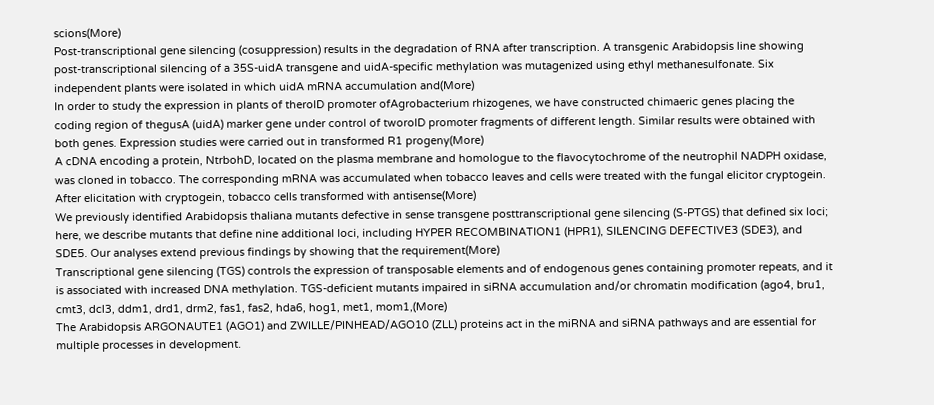scions(More)
Post-transcriptional gene silencing (cosuppression) results in the degradation of RNA after transcription. A transgenic Arabidopsis line showing post-transcriptional silencing of a 35S-uidA transgene and uidA-specific methylation was mutagenized using ethyl methanesulfonate. Six independent plants were isolated in which uidA mRNA accumulation and(More)
In order to study the expression in plants of therolD promoter ofAgrobacterium rhizogenes, we have constructed chimaeric genes placing the coding region of thegusA (uidA) marker gene under control of tworolD promoter fragments of different length. Similar results were obtained with both genes. Expression studies were carried out in transformed R1 progeny(More)
A cDNA encoding a protein, NtrbohD, located on the plasma membrane and homologue to the flavocytochrome of the neutrophil NADPH oxidase, was cloned in tobacco. The corresponding mRNA was accumulated when tobacco leaves and cells were treated with the fungal elicitor cryptogein. After elicitation with cryptogein, tobacco cells transformed with antisense(More)
We previously identified Arabidopsis thaliana mutants defective in sense transgene posttranscriptional gene silencing (S-PTGS) that defined six loci; here, we describe mutants that define nine additional loci, including HYPER RECOMBINATION1 (HPR1), SILENCING DEFECTIVE3 (SDE3), and SDE5. Our analyses extend previous findings by showing that the requirement(More)
Transcriptional gene silencing (TGS) controls the expression of transposable elements and of endogenous genes containing promoter repeats, and it is associated with increased DNA methylation. TGS-deficient mutants impaired in siRNA accumulation and/or chromatin modification (ago4, bru1, cmt3, dcl3, ddm1, drd1, drm2, fas1, fas2, hda6, hog1, met1, mom1,(More)
The Arabidopsis ARGONAUTE1 (AGO1) and ZWILLE/PINHEAD/AGO10 (ZLL) proteins act in the miRNA and siRNA pathways and are essential for multiple processes in development.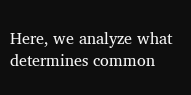Here, we analyze what determines common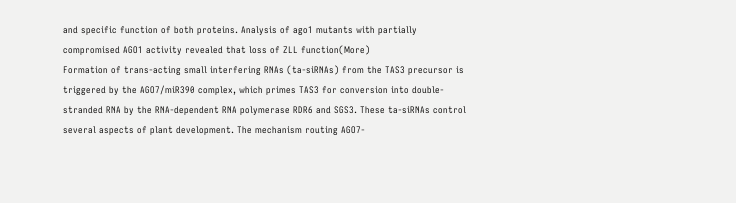and specific function of both proteins. Analysis of ago1 mutants with partially compromised AGO1 activity revealed that loss of ZLL function(More)
Formation of trans-acting small interfering RNAs (ta-siRNAs) from the TAS3 precursor is triggered by the AGO7/miR390 complex, which primes TAS3 for conversion into double-stranded RNA by the RNA-dependent RNA polymerase RDR6 and SGS3. These ta-siRNAs control several aspects of plant development. The mechanism routing AGO7-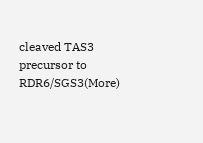cleaved TAS3 precursor to RDR6/SGS3(More)